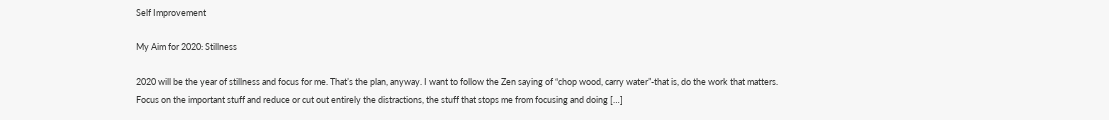Self Improvement

My Aim for 2020: Stillness

2020 will be the year of stillness and focus for me. That’s the plan, anyway. I want to follow the Zen saying of “chop wood, carry water”-that is, do the work that matters. Focus on the important stuff and reduce or cut out entirely the distractions, the stuff that stops me from focusing and doing […]